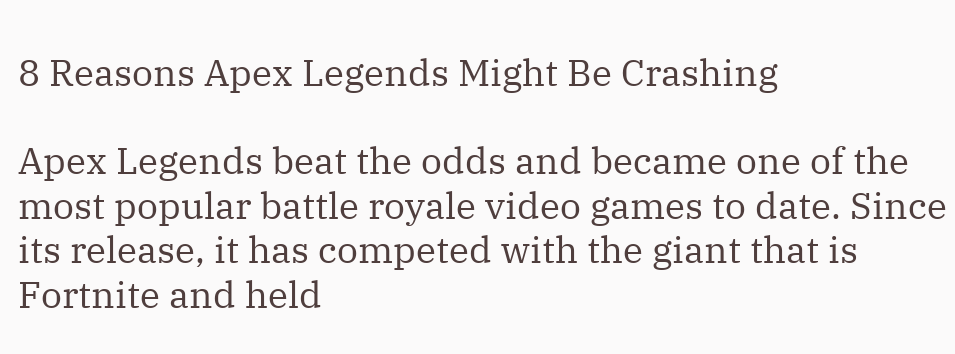8 Reasons Apex Legends Might Be Crashing

Apex Legends beat the odds and became one of the most popular battle royale video games to date. Since its release, it has competed with the giant that is Fortnite and held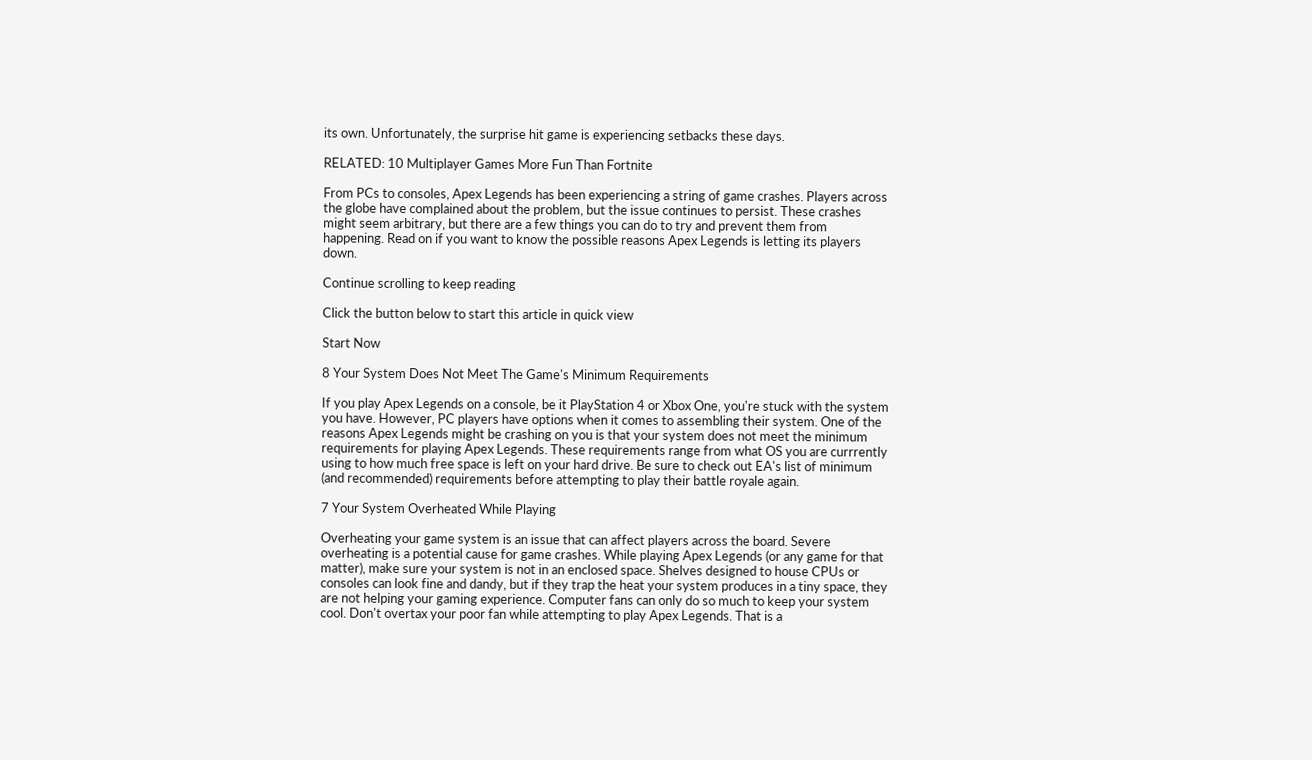its own. Unfortunately, the surprise hit game is experiencing setbacks these days.

RELATED: 10 Multiplayer Games More Fun Than Fortnite

From PCs to consoles, Apex Legends has been experiencing a string of game crashes. Players across the globe have complained about the problem, but the issue continues to persist. These crashes might seem arbitrary, but there are a few things you can do to try and prevent them from happening. Read on if you want to know the possible reasons Apex Legends is letting its players down.

Continue scrolling to keep reading

Click the button below to start this article in quick view

Start Now

8 Your System Does Not Meet The Game's Minimum Requirements

If you play Apex Legends on a console, be it PlayStation 4 or Xbox One, you're stuck with the system you have. However, PC players have options when it comes to assembling their system. One of the reasons Apex Legends might be crashing on you is that your system does not meet the minimum requirements for playing Apex Legends. These requirements range from what OS you are currrently using to how much free space is left on your hard drive. Be sure to check out EA's list of minimum (and recommended) requirements before attempting to play their battle royale again.

7 Your System Overheated While Playing

Overheating your game system is an issue that can affect players across the board. Severe overheating is a potential cause for game crashes. While playing Apex Legends (or any game for that matter), make sure your system is not in an enclosed space. Shelves designed to house CPUs or consoles can look fine and dandy, but if they trap the heat your system produces in a tiny space, they are not helping your gaming experience. Computer fans can only do so much to keep your system cool. Don't overtax your poor fan while attempting to play Apex Legends. That is a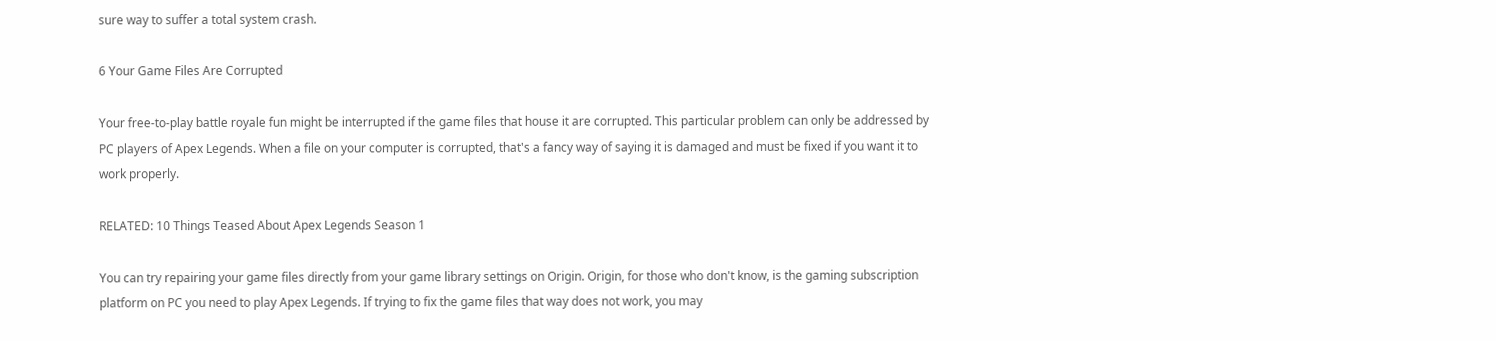sure way to suffer a total system crash.

6 Your Game Files Are Corrupted

Your free-to-play battle royale fun might be interrupted if the game files that house it are corrupted. This particular problem can only be addressed by PC players of Apex Legends. When a file on your computer is corrupted, that's a fancy way of saying it is damaged and must be fixed if you want it to work properly.

RELATED: 10 Things Teased About Apex Legends Season 1

You can try repairing your game files directly from your game library settings on Origin. Origin, for those who don't know, is the gaming subscription platform on PC you need to play Apex Legends. If trying to fix the game files that way does not work, you may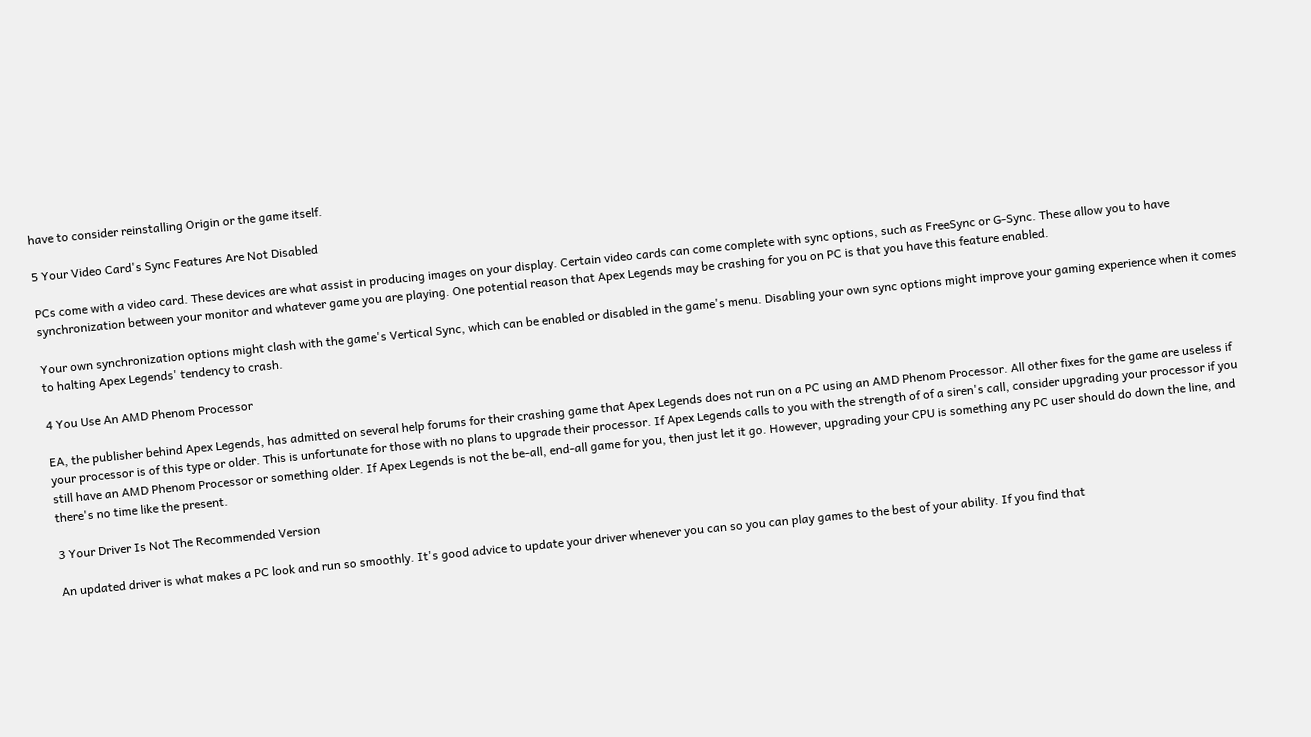have to consider reinstalling Origin or the game itself.

5 Your Video Card's Sync Features Are Not Disabled

PCs come with a video card. These devices are what assist in producing images on your display. Certain video cards can come complete with sync options, such as FreeSync or G-Sync. These allow you to have synchronization between your monitor and whatever game you are playing. One potential reason that Apex Legends may be crashing for you on PC is that you have this feature enabled.

Your own synchronization options might clash with the game's Vertical Sync, which can be enabled or disabled in the game's menu. Disabling your own sync options might improve your gaming experience when it comes to halting Apex Legends' tendency to crash.

4 You Use An AMD Phenom Processor

EA, the publisher behind Apex Legends, has admitted on several help forums for their crashing game that Apex Legends does not run on a PC using an AMD Phenom Processor. All other fixes for the game are useless if your processor is of this type or older. This is unfortunate for those with no plans to upgrade their processor. If Apex Legends calls to you with the strength of of a siren's call, consider upgrading your processor if you still have an AMD Phenom Processor or something older. If Apex Legends is not the be-all, end-all game for you, then just let it go. However, upgrading your CPU is something any PC user should do down the line, and there's no time like the present.

3 Your Driver Is Not The Recommended Version

An updated driver is what makes a PC look and run so smoothly. It's good advice to update your driver whenever you can so you can play games to the best of your ability. If you find that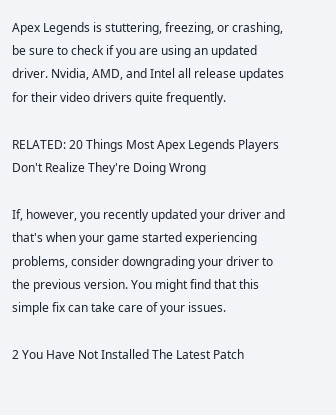Apex Legends is stuttering, freezing, or crashing, be sure to check if you are using an updated driver. Nvidia, AMD, and Intel all release updates for their video drivers quite frequently.

RELATED: 20 Things Most Apex Legends Players Don't Realize They're Doing Wrong

If, however, you recently updated your driver and that's when your game started experiencing problems, consider downgrading your driver to the previous version. You might find that this simple fix can take care of your issues.

2 You Have Not Installed The Latest Patch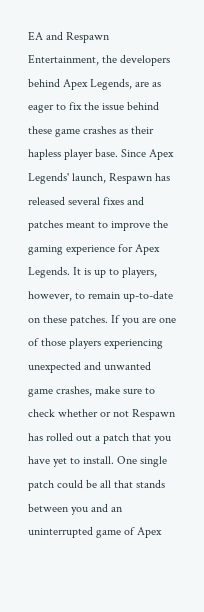EA and Respawn Entertainment, the developers behind Apex Legends, are as eager to fix the issue behind these game crashes as their hapless player base. Since Apex Legends' launch, Respawn has released several fixes and patches meant to improve the gaming experience for Apex Legends. It is up to players, however, to remain up-to-date on these patches. If you are one of those players experiencing unexpected and unwanted game crashes, make sure to check whether or not Respawn has rolled out a patch that you have yet to install. One single patch could be all that stands between you and an uninterrupted game of Apex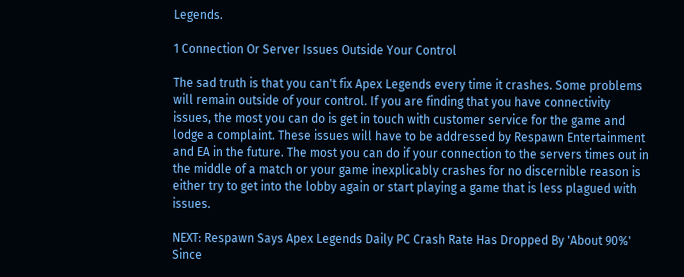Legends.

1 Connection Or Server Issues Outside Your Control

The sad truth is that you can't fix Apex Legends every time it crashes. Some problems will remain outside of your control. If you are finding that you have connectivity issues, the most you can do is get in touch with customer service for the game and lodge a complaint. These issues will have to be addressed by Respawn Entertainment and EA in the future. The most you can do if your connection to the servers times out in the middle of a match or your game inexplicably crashes for no discernible reason is either try to get into the lobby again or start playing a game that is less plagued with issues.

NEXT: Respawn Says Apex Legends Daily PC Crash Rate Has Dropped By 'About 90%' Since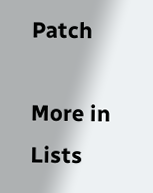Patch

More in Lists